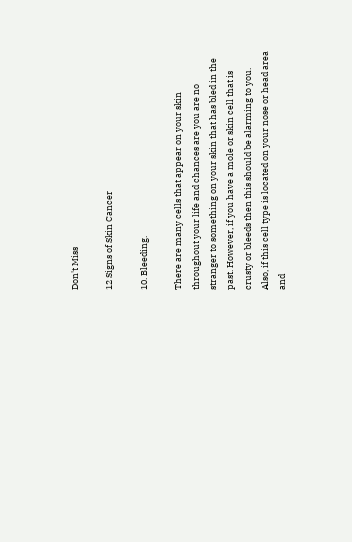Don't Miss

12 Signs of Skin Cancer

10. Bleeding.

There are many cells that appear on your skin throughout your life and chances are you are no stranger to something on your skin that has bled in the past. However, if you have a mole or skin cell that is crusty or bleeds then this should be alarming to you. Also, if this cell type is located on your nose or head area and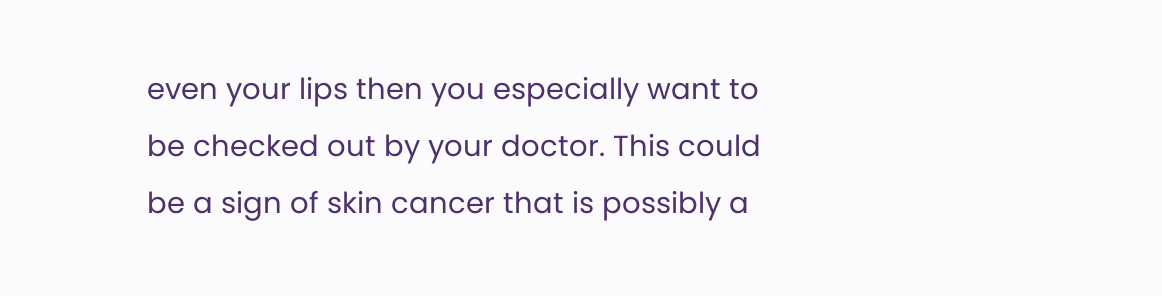even your lips then you especially want to be checked out by your doctor. This could be a sign of skin cancer that is possibly a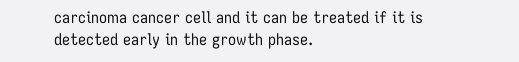carcinoma cancer cell and it can be treated if it is detected early in the growth phase.